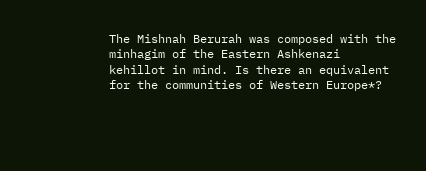The Mishnah Berurah was composed with the minhagim of the Eastern Ashkenazi kehillot in mind. Is there an equivalent for the communities of Western Europe*?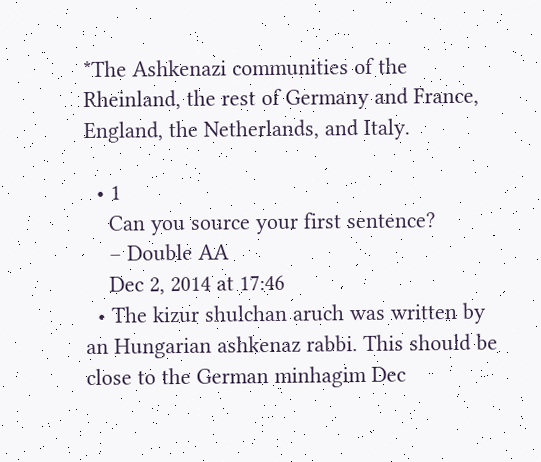*The Ashkenazi communities of the Rheinland, the rest of Germany and France, England, the Netherlands, and Italy.

  • 1
    Can you source your first sentence?
    – Double AA
    Dec 2, 2014 at 17:46
  • The kizur shulchan aruch was written by an Hungarian ashkenaz rabbi. This should be close to the German minhagim Dec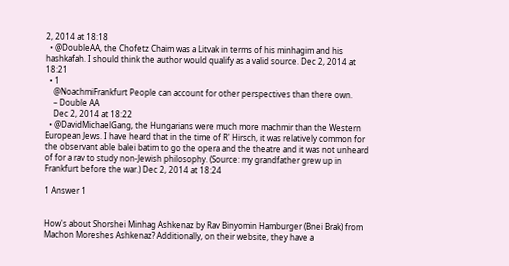2, 2014 at 18:18
  • @DoubleAA, the Chofetz Chaim was a Litvak in terms of his minhagim and his hashkafah. I should think the author would qualify as a valid source. Dec 2, 2014 at 18:21
  • 1
    @NoachmiFrankfurt People can account for other perspectives than there own.
    – Double AA
    Dec 2, 2014 at 18:22
  • @DavidMichaelGang, the Hungarians were much more machmir than the Western European Jews. I have heard that in the time of R' Hirsch, it was relatively common for the observant able balei batim to go the opera and the theatre and it was not unheard of for a rav to study non-Jewish philosophy. (Source: my grandfather grew up in Frankfurt before the war.) Dec 2, 2014 at 18:24

1 Answer 1


How's about Shorshei Minhag Ashkenaz by Rav Binyomin Hamburger (Bnei Brak) from Machon Moreshes Ashkenaz? Additionally, on their website, they have a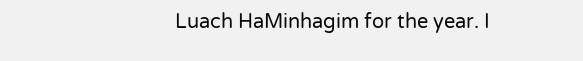Luach HaMinhagim for the year. I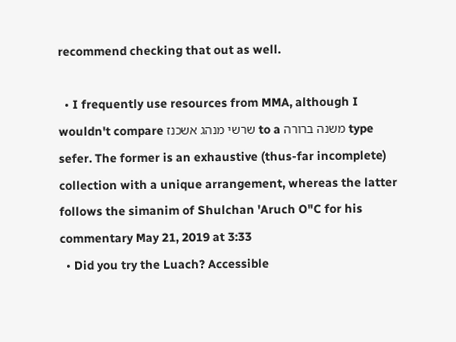recommend checking that out as well.

  • I frequently use resources from MMA, although I wouldn't compare שרשי מנהג אשכנז to a משנה ברורה type sefer. The former is an exhaustive (thus-far incomplete) collection with a unique arrangement, whereas the latter follows the simanim of Shulchan 'Aruch O"C for his commentary May 21, 2019 at 3:33
  • Did you try the Luach? Accessible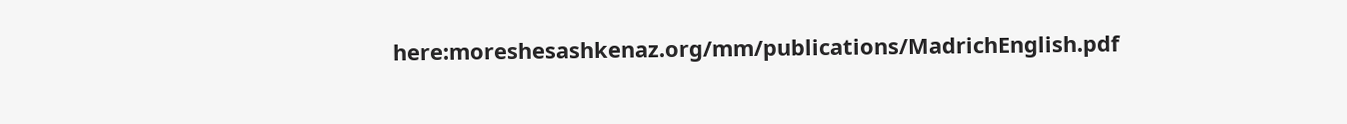here:moreshesashkenaz.org/mm/publications/MadrichEnglish.pdf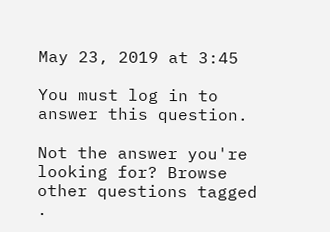May 23, 2019 at 3:45

You must log in to answer this question.

Not the answer you're looking for? Browse other questions tagged .